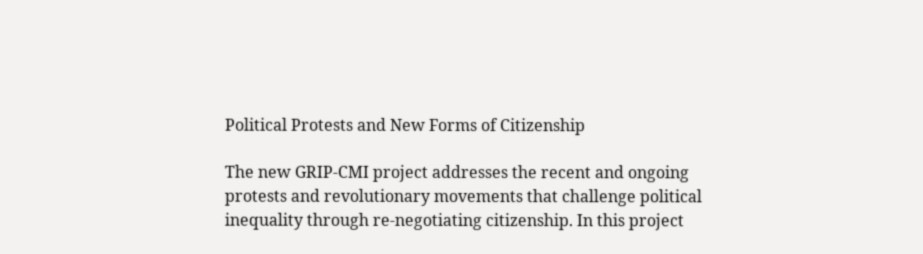Political Protests and New Forms of Citizenship

The new GRIP-CMI project addresses the recent and ongoing protests and revolutionary movements that challenge political inequality through re-negotiating citizenship. In this project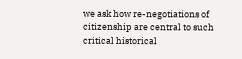we ask how re-negotiations of citizenship are central to such critical historical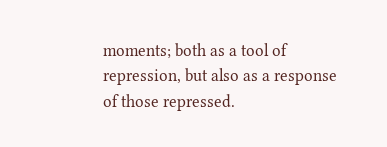moments; both as a tool of repression, but also as a response of those repressed.